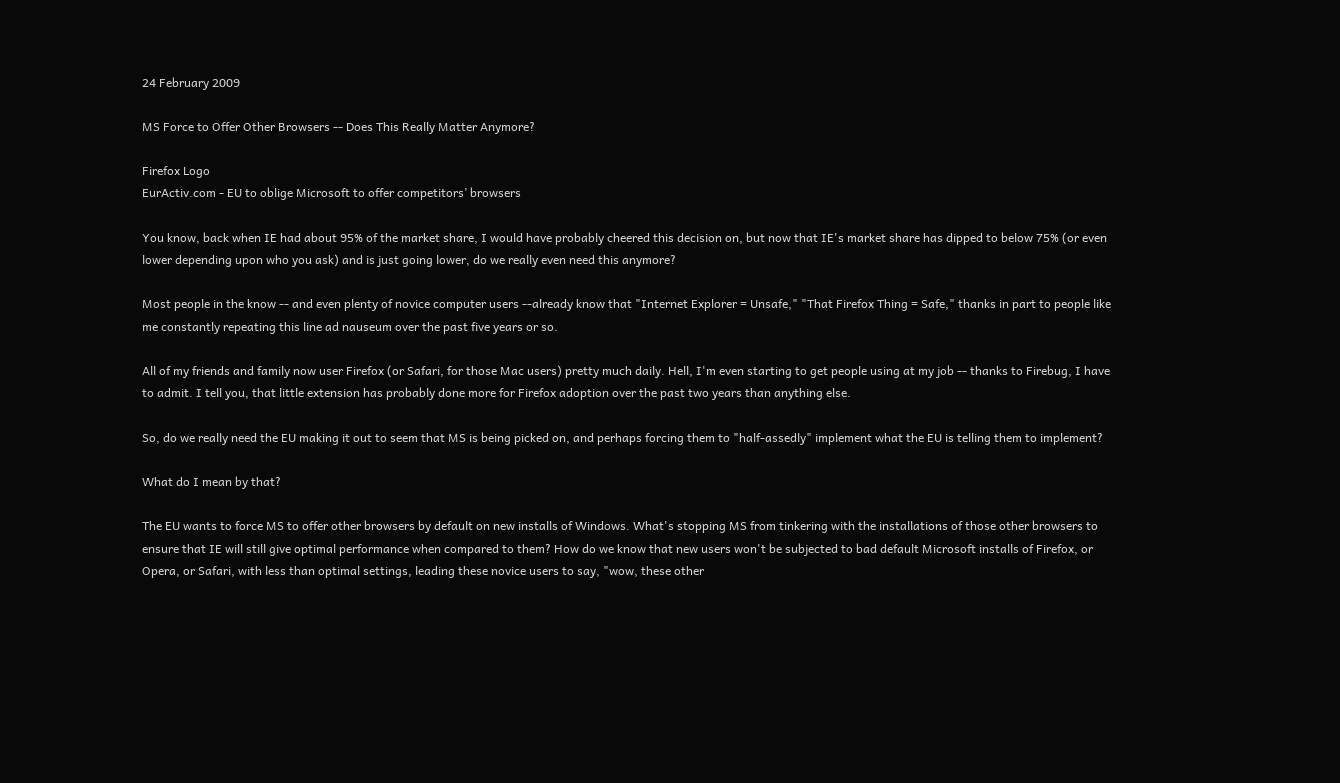24 February 2009

MS Force to Offer Other Browsers -- Does This Really Matter Anymore?

Firefox Logo
EurActiv.com - EU to oblige Microsoft to offer competitors’ browsers

You know, back when IE had about 95% of the market share, I would have probably cheered this decision on, but now that IE's market share has dipped to below 75% (or even lower depending upon who you ask) and is just going lower, do we really even need this anymore?

Most people in the know -- and even plenty of novice computer users --already know that "Internet Explorer = Unsafe," "That Firefox Thing = Safe," thanks in part to people like me constantly repeating this line ad nauseum over the past five years or so.

All of my friends and family now user Firefox (or Safari, for those Mac users) pretty much daily. Hell, I'm even starting to get people using at my job -- thanks to Firebug, I have to admit. I tell you, that little extension has probably done more for Firefox adoption over the past two years than anything else.

So, do we really need the EU making it out to seem that MS is being picked on, and perhaps forcing them to "half-assedly" implement what the EU is telling them to implement?

What do I mean by that?

The EU wants to force MS to offer other browsers by default on new installs of Windows. What's stopping MS from tinkering with the installations of those other browsers to ensure that IE will still give optimal performance when compared to them? How do we know that new users won't be subjected to bad default Microsoft installs of Firefox, or Opera, or Safari, with less than optimal settings, leading these novice users to say, "wow, these other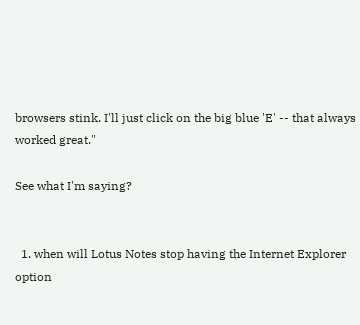browsers stink. I'll just click on the big blue 'E' -- that always worked great."

See what I'm saying?


  1. when will Lotus Notes stop having the Internet Explorer option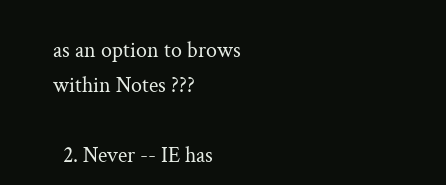as an option to brows within Notes ???

  2. Never -- IE has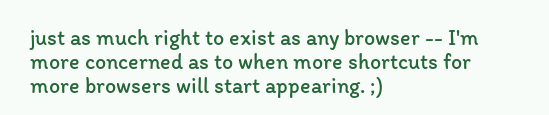just as much right to exist as any browser -- I'm more concerned as to when more shortcuts for more browsers will start appearing. ;)